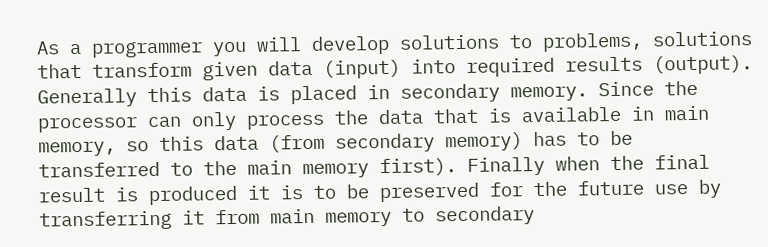As a programmer you will develop solutions to problems, solutions that transform given data (input) into required results (output). Generally this data is placed in secondary memory. Since the processor can only process the data that is available in main memory, so this data (from secondary memory) has to be transferred to the main memory first). Finally when the final result is produced it is to be preserved for the future use by transferring it from main memory to secondary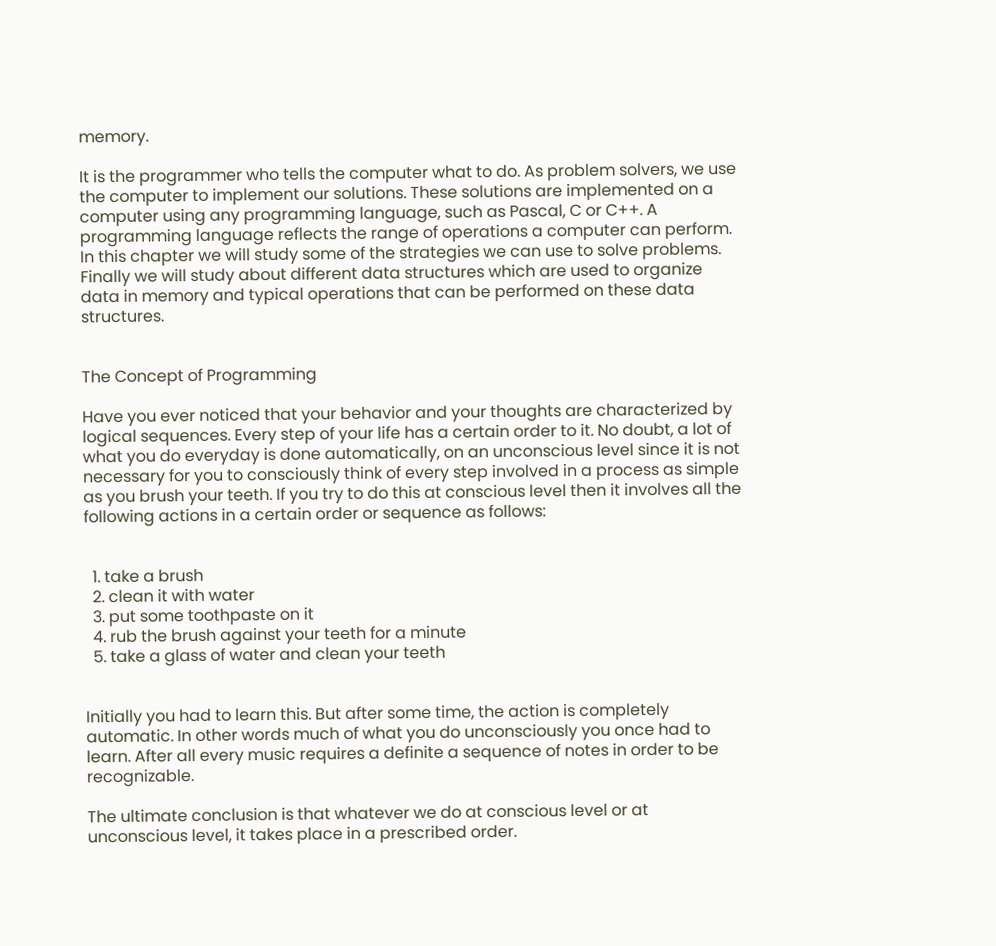memory.

It is the programmer who tells the computer what to do. As problem solvers, we use the computer to implement our solutions. These solutions are implemented on a computer using any programming language, such as Pascal, C or C++. A programming language reflects the range of operations a computer can perform. In this chapter we will study some of the strategies we can use to solve problems. Finally we will study about different data structures which are used to organize data in memory and typical operations that can be performed on these data structures.


The Concept of Programming

Have you ever noticed that your behavior and your thoughts are characterized by logical sequences. Every step of your life has a certain order to it. No doubt, a lot of what you do everyday is done automatically, on an unconscious level since it is not necessary for you to consciously think of every step involved in a process as simple as you brush your teeth. If you try to do this at conscious level then it involves all the following actions in a certain order or sequence as follows:


  1. take a brush
  2. clean it with water
  3. put some toothpaste on it
  4. rub the brush against your teeth for a minute
  5. take a glass of water and clean your teeth


Initially you had to learn this. But after some time, the action is completely automatic. In other words much of what you do unconsciously you once had to learn. After all every music requires a definite a sequence of notes in order to be recognizable.

The ultimate conclusion is that whatever we do at conscious level or at unconscious level, it takes place in a prescribed order.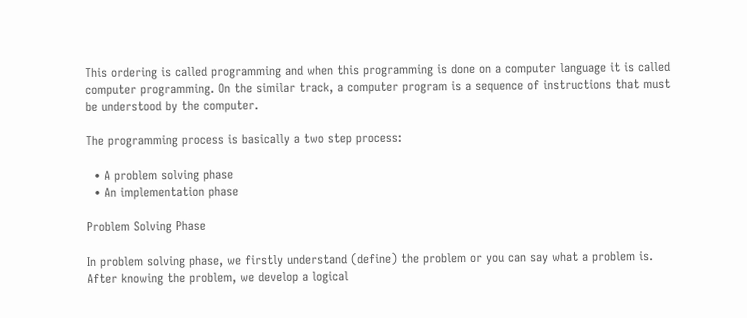This ordering is called programming and when this programming is done on a computer language it is called computer programming. On the similar track, a computer program is a sequence of instructions that must be understood by the computer.

The programming process is basically a two step process:

  • A problem solving phase
  • An implementation phase

Problem Solving Phase

In problem solving phase, we firstly understand (define) the problem or you can say what a problem is. After knowing the problem, we develop a logical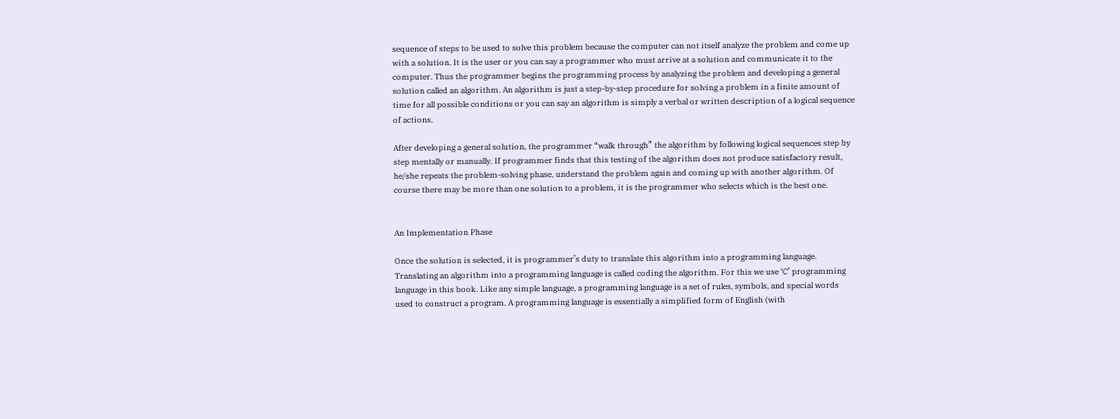sequence of steps to be used to solve this problem because the computer can not itself analyze the problem and come up with a solution. It is the user or you can say a programmer who must arrive at a solution and communicate it to the computer. Thus the programmer begins the programming process by analyzing the problem and developing a general solution called an algorithm. An algorithm is just a step-by-step procedure for solving a problem in a finite amount of time for all possible conditions or you can say an algorithm is simply a verbal or written description of a logical sequence of actions.

After developing a general solution, the programmer “walk through” the algorithm by following logical sequences step by step mentally or manually. If programmer finds that this testing of the algorithm does not produce satisfactory result, he/she repeats the problem-solving phase, understand the problem again and coming up with another algorithm. Of course there may be more than one solution to a problem, it is the programmer who selects which is the best one.


An Implementation Phase

Once the solution is selected, it is programmer’s duty to translate this algorithm into a programming language. Translating an algorithm into a programming language is called coding the algorithm. For this we use ‘C’ programming language in this book. Like any simple language, a programming language is a set of rules, symbols, and special words used to construct a program. A programming language is essentially a simplified form of English (with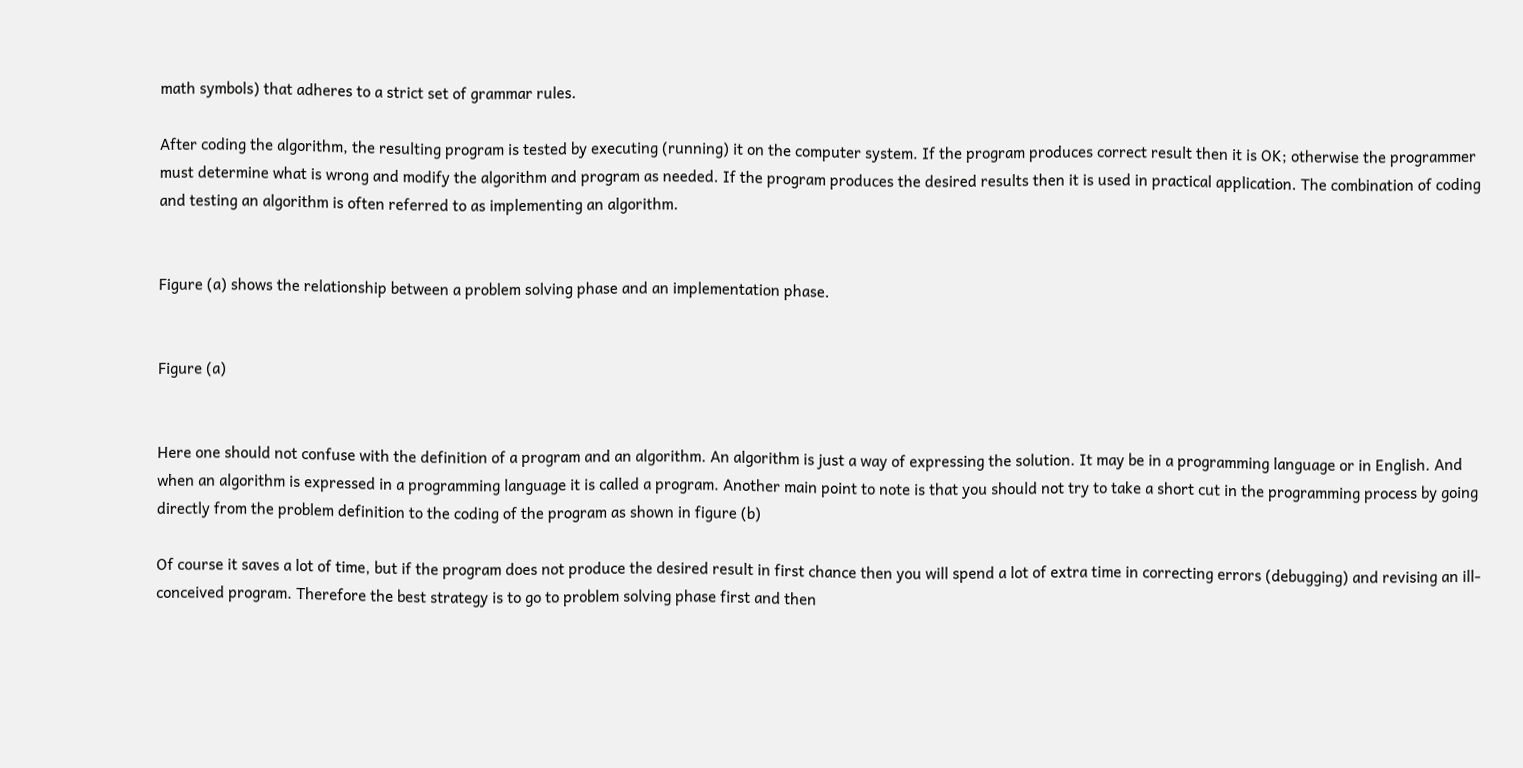math symbols) that adheres to a strict set of grammar rules.

After coding the algorithm, the resulting program is tested by executing (running) it on the computer system. If the program produces correct result then it is OK; otherwise the programmer must determine what is wrong and modify the algorithm and program as needed. If the program produces the desired results then it is used in practical application. The combination of coding and testing an algorithm is often referred to as implementing an algorithm.


Figure (a) shows the relationship between a problem solving phase and an implementation phase.


Figure (a)


Here one should not confuse with the definition of a program and an algorithm. An algorithm is just a way of expressing the solution. It may be in a programming language or in English. And when an algorithm is expressed in a programming language it is called a program. Another main point to note is that you should not try to take a short cut in the programming process by going directly from the problem definition to the coding of the program as shown in figure (b)

Of course it saves a lot of time, but if the program does not produce the desired result in first chance then you will spend a lot of extra time in correcting errors (debugging) and revising an ill-conceived program. Therefore the best strategy is to go to problem solving phase first and then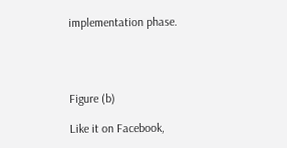implementation phase.




Figure (b)

Like it on Facebook,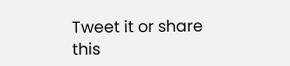Tweet it or share this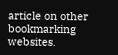article on other bookmarking websites.